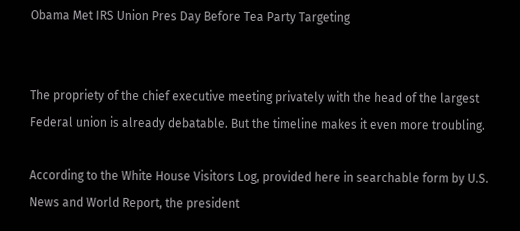Obama Met IRS Union Pres Day Before Tea Party Targeting


The propriety of the chief executive meeting privately with the head of the largest Federal union is already debatable. But the timeline makes it even more troubling.

According to the White House Visitors Log, provided here in searchable form by U.S. News and World Report, the president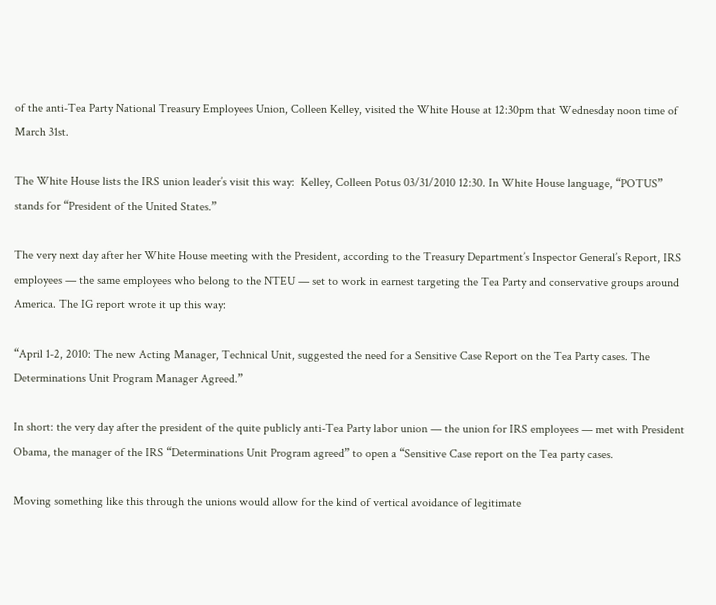of the anti-Tea Party National Treasury Employees Union, Colleen Kelley, visited the White House at 12:30pm that Wednesday noon time of March 31st.

The White House lists the IRS union leader’s visit this way:  Kelley, Colleen Potus 03/31/2010 12:30. In White House language, “POTUS” stands for “President of the United States.”

The very next day after her White House meeting with the President, according to the Treasury Department’s Inspector General’s Report, IRS employees — the same employees who belong to the NTEU — set to work in earnest targeting the Tea Party and conservative groups around America. The IG report wrote it up this way:

“April 1-2, 2010: The new Acting Manager, Technical Unit, suggested the need for a Sensitive Case Report on the Tea Party cases. The Determinations Unit Program Manager Agreed.”

In short: the very day after the president of the quite publicly anti-Tea Party labor union — the union for IRS employees — met with President Obama, the manager of the IRS “Determinations Unit Program agreed” to open a “Sensitive Case report on the Tea party cases.

Moving something like this through the unions would allow for the kind of vertical avoidance of legitimate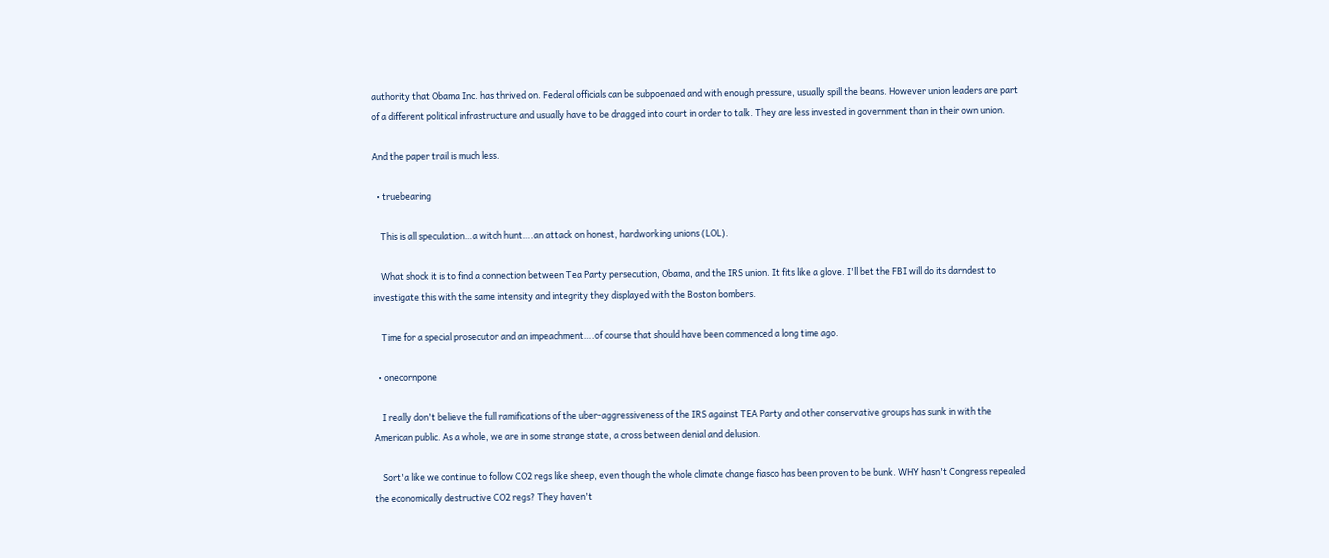authority that Obama Inc. has thrived on. Federal officials can be subpoenaed and with enough pressure, usually spill the beans. However union leaders are part of a different political infrastructure and usually have to be dragged into court in order to talk. They are less invested in government than in their own union.

And the paper trail is much less.

  • truebearing

    This is all speculation…a witch hunt….an attack on honest, hardworking unions (LOL).

    What shock it is to find a connection between Tea Party persecution, Obama, and the IRS union. It fits like a glove. I'll bet the FBI will do its darndest to investigate this with the same intensity and integrity they displayed with the Boston bombers.

    Time for a special prosecutor and an impeachment….of course that should have been commenced a long time ago.

  • onecornpone

    I really don't believe the full ramifications of the uber-aggressiveness of the IRS against TEA Party and other conservative groups has sunk in with the American public. As a whole, we are in some strange state, a cross between denial and delusion.

    Sort'a like we continue to follow CO2 regs like sheep, even though the whole climate change fiasco has been proven to be bunk. WHY hasn't Congress repealed the economically destructive CO2 regs? They haven't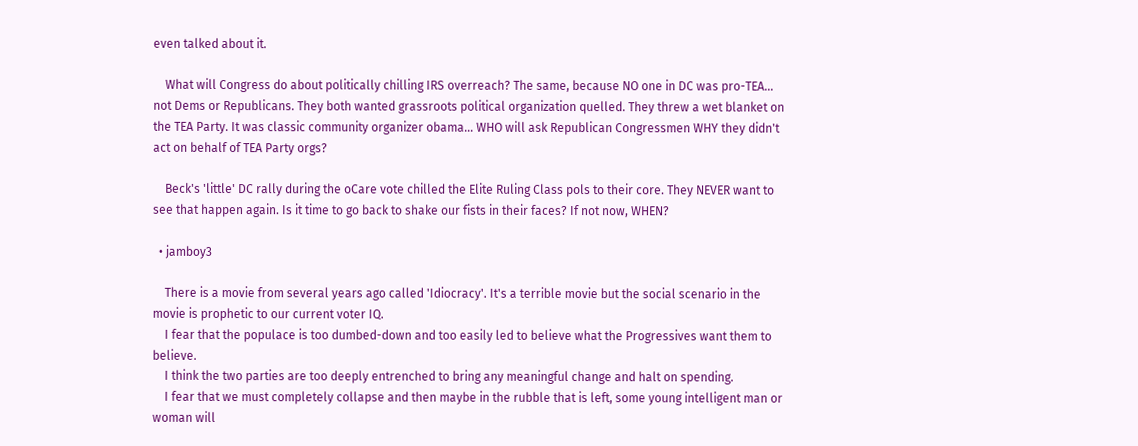even talked about it.

    What will Congress do about politically chilling IRS overreach? The same, because NO one in DC was pro-TEA… not Dems or Republicans. They both wanted grassroots political organization quelled. They threw a wet blanket on the TEA Party. It was classic community organizer obama… WHO will ask Republican Congressmen WHY they didn't act on behalf of TEA Party orgs?

    Beck's 'little' DC rally during the oCare vote chilled the Elite Ruling Class pols to their core. They NEVER want to see that happen again. Is it time to go back to shake our fists in their faces? If not now, WHEN?

  • jamboy3

    There is a movie from several years ago called 'Idiocracy'. It's a terrible movie but the social scenario in the movie is prophetic to our current voter IQ.
    I fear that the populace is too dumbed-down and too easily led to believe what the Progressives want them to believe.
    I think the two parties are too deeply entrenched to bring any meaningful change and halt on spending.
    I fear that we must completely collapse and then maybe in the rubble that is left, some young intelligent man or woman will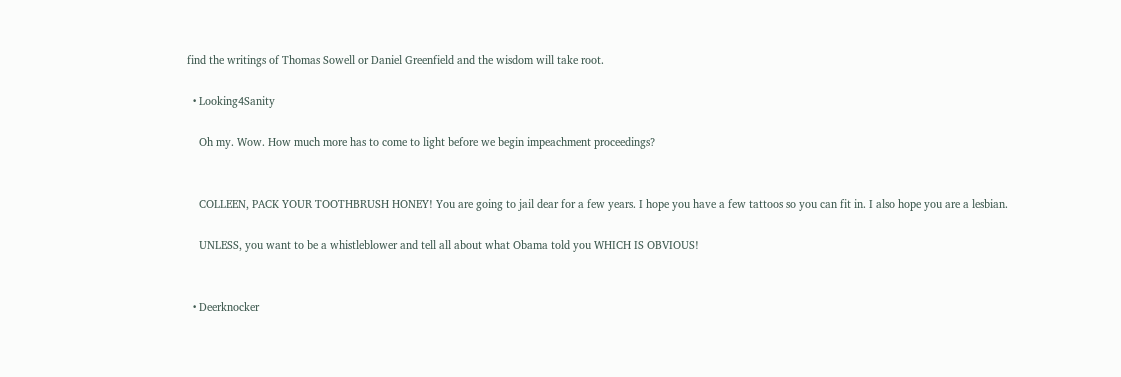find the writings of Thomas Sowell or Daniel Greenfield and the wisdom will take root.

  • Looking4Sanity

    Oh my. Wow. How much more has to come to light before we begin impeachment proceedings?


    COLLEEN, PACK YOUR TOOTHBRUSH HONEY! You are going to jail dear for a few years. I hope you have a few tattoos so you can fit in. I also hope you are a lesbian.

    UNLESS, you want to be a whistleblower and tell all about what Obama told you WHICH IS OBVIOUS!


  • Deerknocker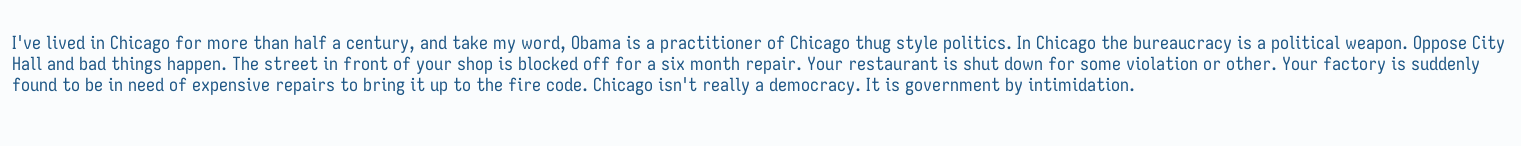I've lived in Chicago for more than half a century, and take my word, Obama is a practitioner of Chicago thug style politics. In Chicago the bureaucracy is a political weapon. Oppose City Hall and bad things happen. The street in front of your shop is blocked off for a six month repair. Your restaurant is shut down for some violation or other. Your factory is suddenly found to be in need of expensive repairs to bring it up to the fire code. Chicago isn't really a democracy. It is government by intimidation.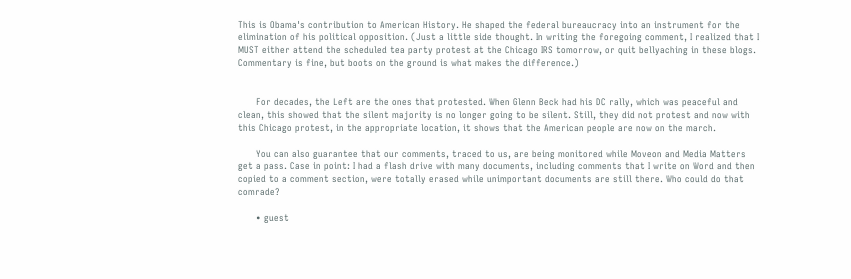This is Obama's contribution to American History. He shaped the federal bureaucracy into an instrument for the elimination of his political opposition. (Just a little side thought. In writing the foregoing comment, I realized that I MUST either attend the scheduled tea party protest at the Chicago IRS tomorrow, or quit bellyaching in these blogs. Commentary is fine, but boots on the ground is what makes the difference.)


      For decades, the Left are the ones that protested. When Glenn Beck had his DC rally, which was peaceful and clean, this showed that the silent majority is no longer going to be silent. Still, they did not protest and now with this Chicago protest, in the appropriate location, it shows that the American people are now on the march.

      You can also guarantee that our comments, traced to us, are being monitored while Moveon and Media Matters get a pass. Case in point: I had a flash drive with many documents, including comments that I write on Word and then copied to a comment section, were totally erased while unimportant documents are still there. Who could do that comrade?

      • guest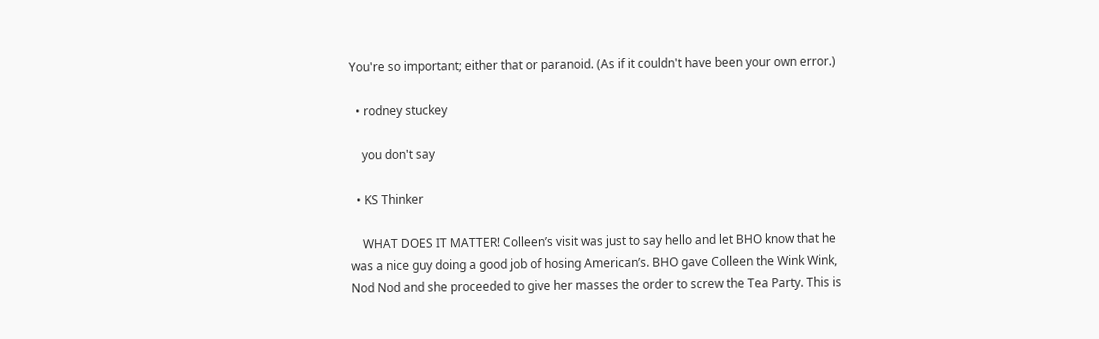You're so important; either that or paranoid. (As if it couldn't have been your own error.)

  • rodney stuckey

    you don't say

  • KS Thinker

    WHAT DOES IT MATTER! Colleen’s visit was just to say hello and let BHO know that he was a nice guy doing a good job of hosing American’s. BHO gave Colleen the Wink Wink, Nod Nod and she proceeded to give her masses the order to screw the Tea Party. This is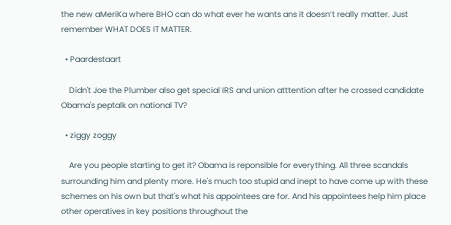the new aMeriKa where BHO can do what ever he wants ans it doesn’t really matter. Just remember WHAT DOES IT MATTER.

  • Paardestaart

    Didn't Joe the Plumber also get special IRS and union atttention after he crossed candidate Obama's peptalk on national TV?

  • ziggy zoggy

    Are you people starting to get it? Obama is reponsible for everything. All three scandals surrounding him and plenty more. He's much too stupid and inept to have come up with these schemes on his own but that's what his appointees are for. And his appointees help him place other operatives in key positions throughout the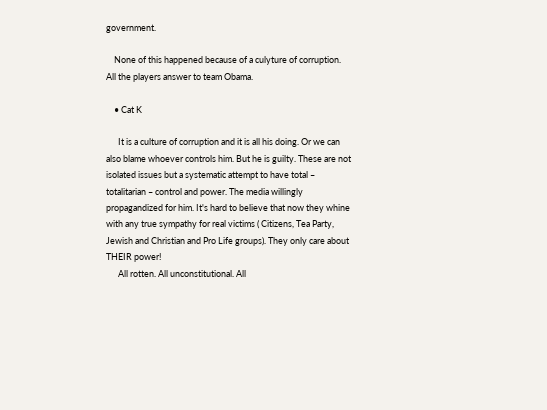government.

    None of this happened because of a culyture of corruption. All the players answer to team Obama.

    • Cat K

      It is a culture of corruption and it is all his doing. Or we can also blame whoever controls him. But he is guilty. These are not isolated issues but a systematic attempt to have total – totalitarian – control and power. The media willingly propagandized for him. It's hard to believe that now they whine with any true sympathy for real victims ( Citizens, Tea Party, Jewish and Christian and Pro Life groups). They only care about THEIR power!
      All rotten. All unconstitutional. All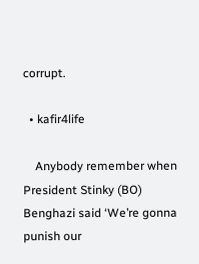corrupt.

  • kafir4life

    Anybody remember when President Stinky (BO) Benghazi said ‘We’re gonna punish our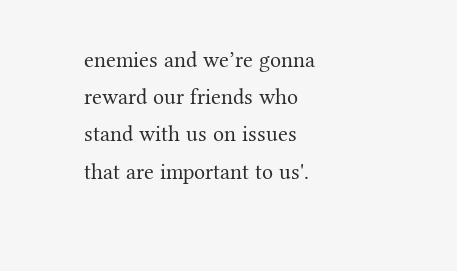enemies and we’re gonna reward our friends who stand with us on issues that are important to us'.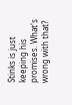Stinks is just keeping his promises. What's wrong with that?